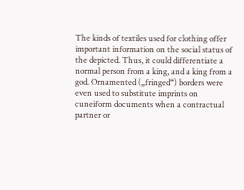The kinds of textiles used for clothing offer important information on the social status of the depicted. Thus, it could differentiate a normal person from a king, and a king from a god. Ornamented („fringed“) borders were even used to substitute imprints on cuneiform documents when a contractual partner or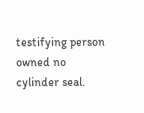testifying person owned no cylinder seal.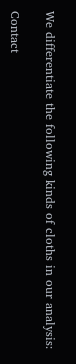We differentiate the following kinds of cloths in our analysis:

Contact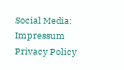Social Media:    Impressum    Privacy Policy